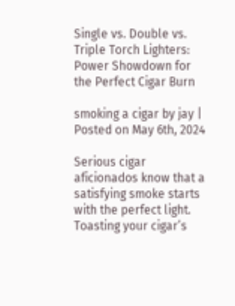Single vs. Double vs. Triple Torch Lighters: Power Showdown for the Perfect Cigar Burn

smoking a cigar by jay | Posted on May 6th, 2024

Serious cigar aficionados know that a satisfying smoke starts with the perfect light. Toasting your cigar’s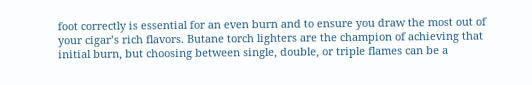foot correctly is essential for an even burn and to ensure you draw the most out of your cigar’s rich flavors. Butane torch lighters are the champion of achieving that initial burn, but choosing between single, double, or triple flames can be a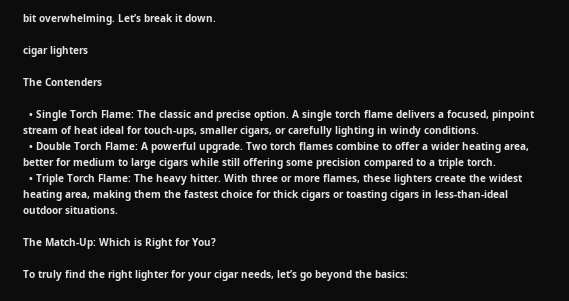bit overwhelming. Let’s break it down.

cigar lighters

The Contenders

  • Single Torch Flame: The classic and precise option. A single torch flame delivers a focused, pinpoint stream of heat ideal for touch-ups, smaller cigars, or carefully lighting in windy conditions.
  • Double Torch Flame: A powerful upgrade. Two torch flames combine to offer a wider heating area, better for medium to large cigars while still offering some precision compared to a triple torch.
  • Triple Torch Flame: The heavy hitter. With three or more flames, these lighters create the widest heating area, making them the fastest choice for thick cigars or toasting cigars in less-than-ideal outdoor situations.

The Match-Up: Which is Right for You?

To truly find the right lighter for your cigar needs, let’s go beyond the basics: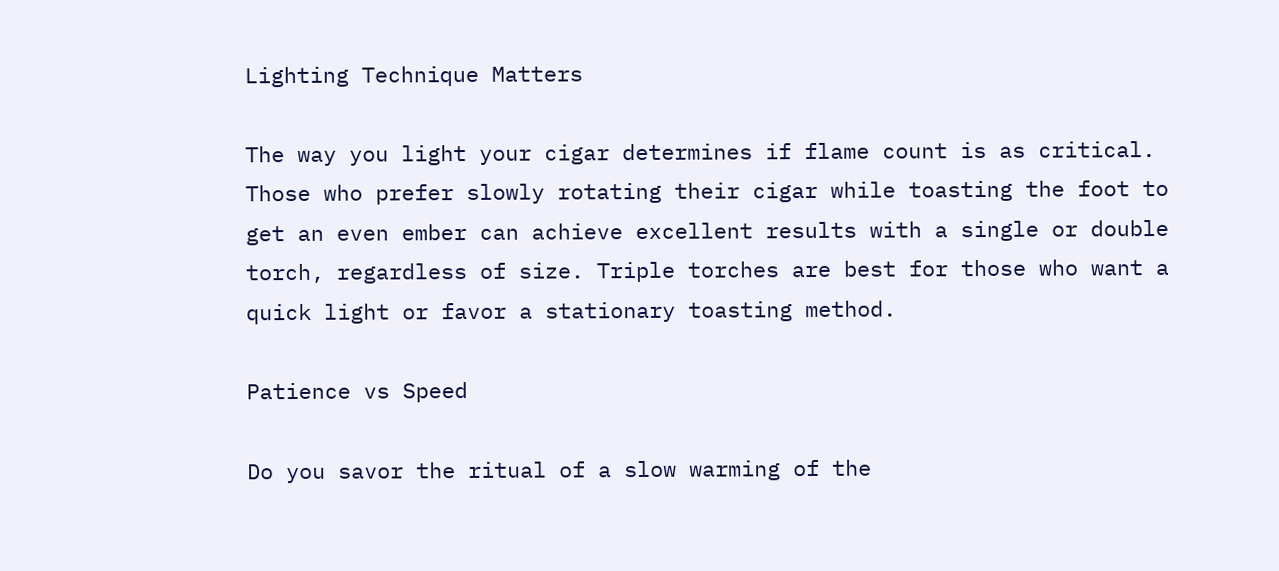Lighting Technique Matters

The way you light your cigar determines if flame count is as critical. Those who prefer slowly rotating their cigar while toasting the foot to get an even ember can achieve excellent results with a single or double torch, regardless of size. Triple torches are best for those who want a quick light or favor a stationary toasting method.

Patience vs Speed

Do you savor the ritual of a slow warming of the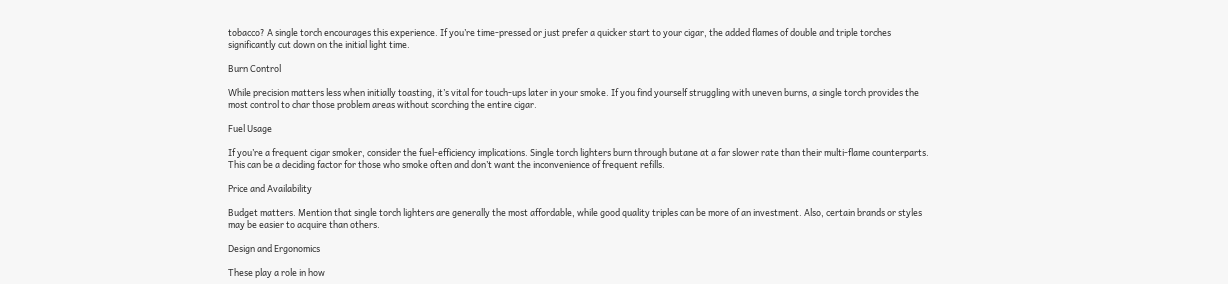tobacco? A single torch encourages this experience. If you’re time-pressed or just prefer a quicker start to your cigar, the added flames of double and triple torches significantly cut down on the initial light time.

Burn Control

While precision matters less when initially toasting, it’s vital for touch-ups later in your smoke. If you find yourself struggling with uneven burns, a single torch provides the most control to char those problem areas without scorching the entire cigar.

Fuel Usage

If you’re a frequent cigar smoker, consider the fuel-efficiency implications. Single torch lighters burn through butane at a far slower rate than their multi-flame counterparts. This can be a deciding factor for those who smoke often and don’t want the inconvenience of frequent refills.

Price and Availability

Budget matters. Mention that single torch lighters are generally the most affordable, while good quality triples can be more of an investment. Also, certain brands or styles may be easier to acquire than others.

Design and Ergonomics

These play a role in how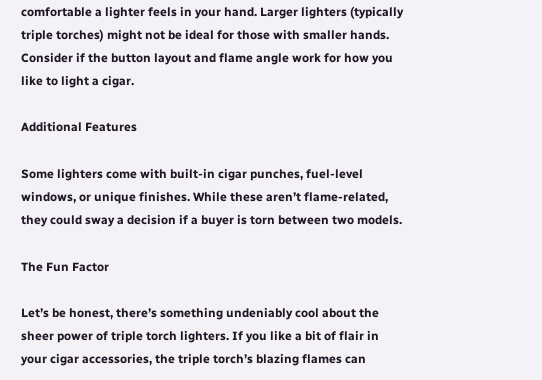comfortable a lighter feels in your hand. Larger lighters (typically triple torches) might not be ideal for those with smaller hands. Consider if the button layout and flame angle work for how you like to light a cigar.

Additional Features

Some lighters come with built-in cigar punches, fuel-level windows, or unique finishes. While these aren’t flame-related, they could sway a decision if a buyer is torn between two models.

The Fun Factor

Let’s be honest, there’s something undeniably cool about the sheer power of triple torch lighters. If you like a bit of flair in your cigar accessories, the triple torch’s blazing flames can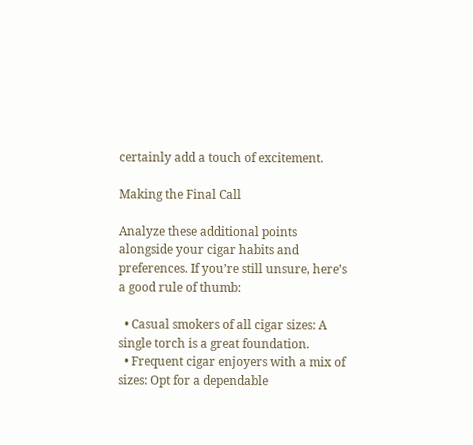certainly add a touch of excitement.

Making the Final Call

Analyze these additional points alongside your cigar habits and preferences. If you’re still unsure, here’s a good rule of thumb:

  • Casual smokers of all cigar sizes: A single torch is a great foundation.
  • Frequent cigar enjoyers with a mix of sizes: Opt for a dependable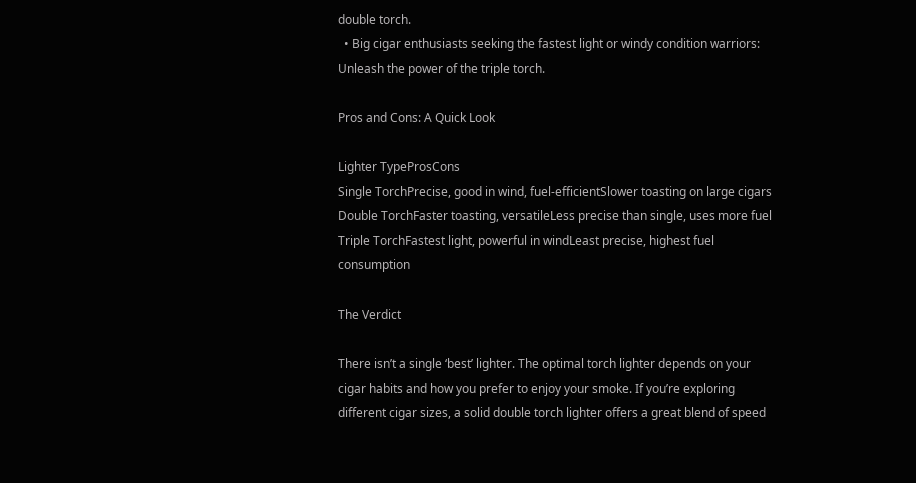double torch.
  • Big cigar enthusiasts seeking the fastest light or windy condition warriors: Unleash the power of the triple torch.

Pros and Cons: A Quick Look

Lighter TypeProsCons
Single TorchPrecise, good in wind, fuel-efficientSlower toasting on large cigars
Double TorchFaster toasting, versatileLess precise than single, uses more fuel
Triple TorchFastest light, powerful in windLeast precise, highest fuel consumption

The Verdict

There isn’t a single ‘best’ lighter. The optimal torch lighter depends on your cigar habits and how you prefer to enjoy your smoke. If you’re exploring different cigar sizes, a solid double torch lighter offers a great blend of speed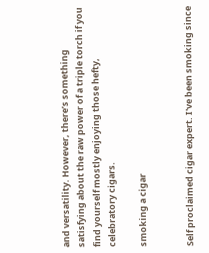and versatility. However, there’s something satisfying about the raw power of a triple torch if you find yourself mostly enjoying those hefty, celebratory cigars.

smoking a cigar


Self proclaimed cigar expert. I've been smoking since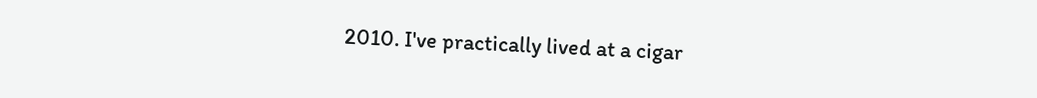2010. I've practically lived at a cigar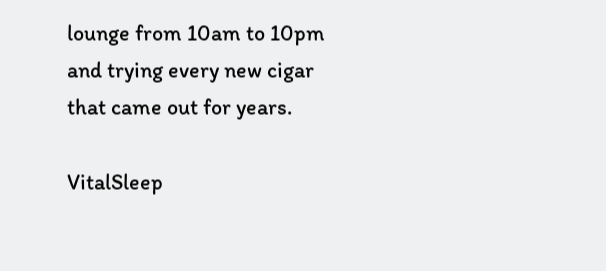lounge from 10am to 10pm and trying every new cigar that came out for years.

VitalSleep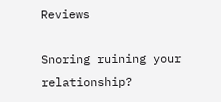Reviews

Snoring ruining your relationship?